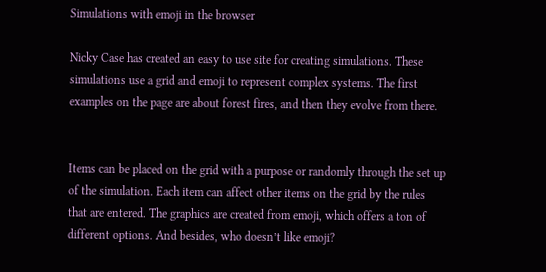Simulations with emoji in the browser

Nicky Case has created an easy to use site for creating simulations. These simulations use a grid and emoji to represent complex systems. The first examples on the page are about forest fires, and then they evolve from there.


Items can be placed on the grid with a purpose or randomly through the set up of the simulation. Each item can affect other items on the grid by the rules that are entered. The graphics are created from emoji, which offers a ton of different options. And besides, who doesn’t like emoji?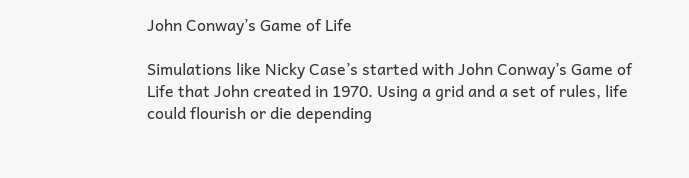John Conway’s Game of Life

Simulations like Nicky Case’s started with John Conway’s Game of Life that John created in 1970. Using a grid and a set of rules, life could flourish or die depending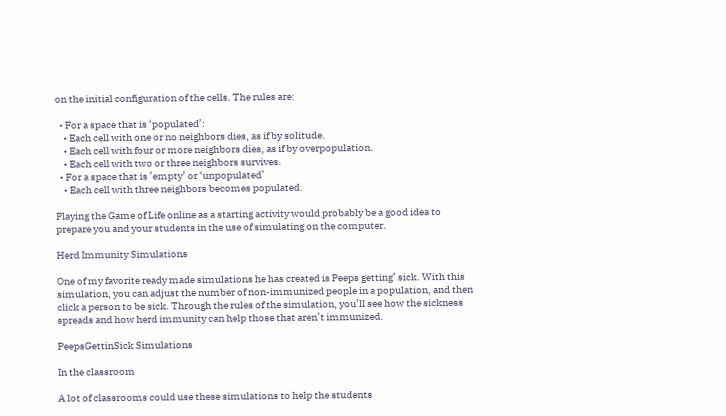on the initial configuration of the cells. The rules are:

  • For a space that is ‘populated’:
    • Each cell with one or no neighbors dies, as if by solitude.
    • Each cell with four or more neighbors dies, as if by overpopulation.
    • Each cell with two or three neighbors survives.
  • For a space that is ’empty’ or ‘unpopulated’
    • Each cell with three neighbors becomes populated.

Playing the Game of Life online as a starting activity would probably be a good idea to prepare you and your students in the use of simulating on the computer.

Herd Immunity Simulations

One of my favorite ready made simulations he has created is Peeps getting’ sick. With this simulation, you can adjust the number of non-immunized people in a population, and then click a person to be sick. Through the rules of the simulation, you’ll see how the sickness spreads and how herd immunity can help those that aren’t immunized.

PeepsGettinSick Simulations

In the classroom

A lot of classrooms could use these simulations to help the students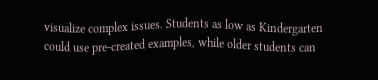visualize complex issues. Students as low as Kindergarten could use pre-created examples, while older students can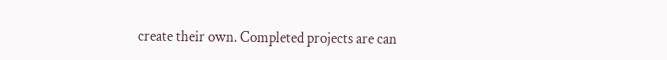create their own. Completed projects are can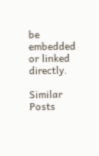be embedded or linked directly.

Similar Posts